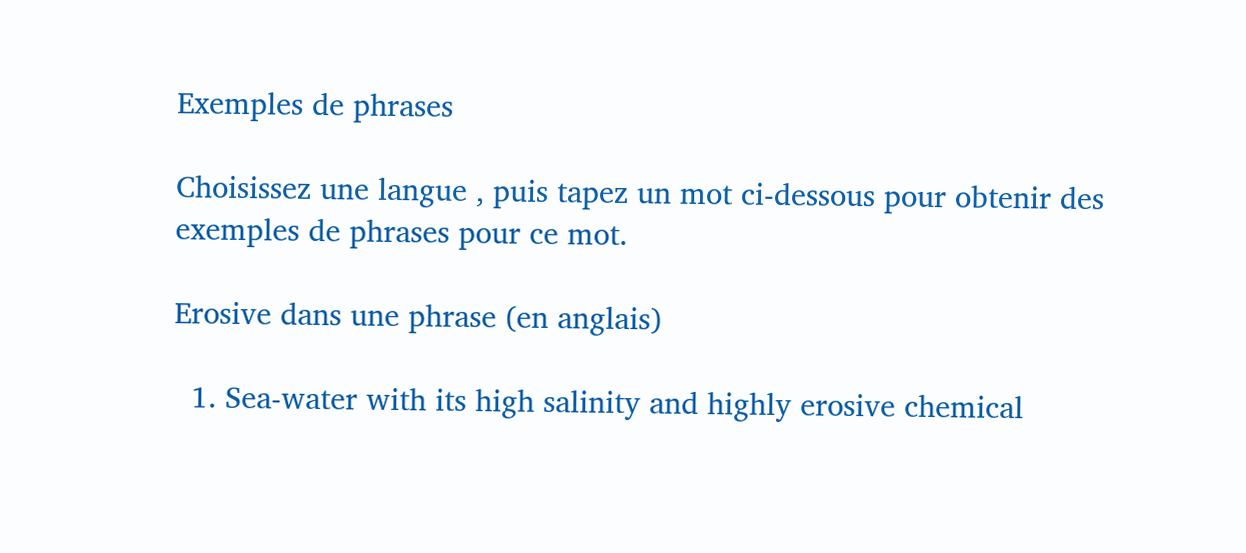Exemples de phrases

Choisissez une langue , puis tapez un mot ci-dessous pour obtenir des exemples de phrases pour ce mot.

Erosive dans une phrase (en anglais)

  1. Sea-water with its high salinity and highly erosive chemical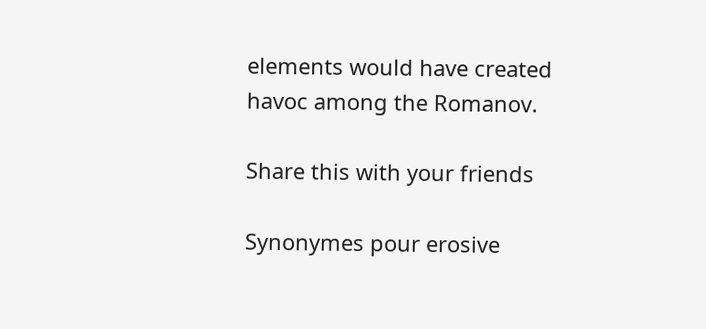elements would have created havoc among the Romanov.

Share this with your friends

Synonymes pour erosive